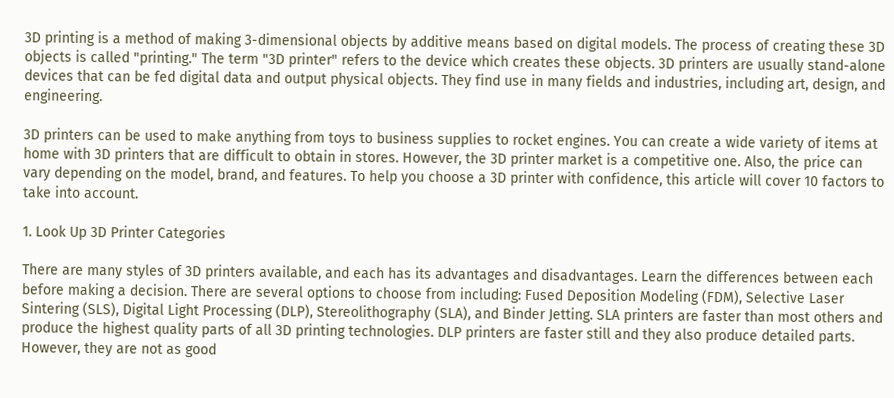3D printing is a method of making 3-dimensional objects by additive means based on digital models. The process of creating these 3D objects is called "printing." The term "3D printer" refers to the device which creates these objects. 3D printers are usually stand-alone devices that can be fed digital data and output physical objects. They find use in many fields and industries, including art, design, and engineering.

3D printers can be used to make anything from toys to business supplies to rocket engines. You can create a wide variety of items at home with 3D printers that are difficult to obtain in stores. However, the 3D printer market is a competitive one. Also, the price can vary depending on the model, brand, and features. To help you choose a 3D printer with confidence, this article will cover 10 factors to take into account.

1. Look Up 3D Printer Categories

There are many styles of 3D printers available, and each has its advantages and disadvantages. Learn the differences between each before making a decision. There are several options to choose from including: Fused Deposition Modeling (FDM), Selective Laser Sintering (SLS), Digital Light Processing (DLP), Stereolithography (SLA), and Binder Jetting. SLA printers are faster than most others and produce the highest quality parts of all 3D printing technologies. DLP printers are faster still and they also produce detailed parts. However, they are not as good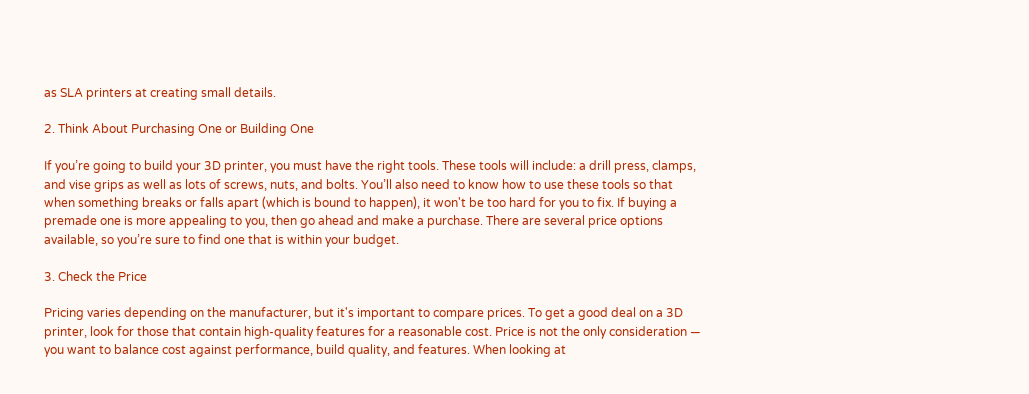as SLA printers at creating small details.

2. Think About Purchasing One or Building One

If you’re going to build your 3D printer, you must have the right tools. These tools will include: a drill press, clamps, and vise grips as well as lots of screws, nuts, and bolts. You’ll also need to know how to use these tools so that when something breaks or falls apart (which is bound to happen), it won't be too hard for you to fix. If buying a premade one is more appealing to you, then go ahead and make a purchase. There are several price options available, so you’re sure to find one that is within your budget.

3. Check the Price

Pricing varies depending on the manufacturer, but it's important to compare prices. To get a good deal on a 3D printer, look for those that contain high-quality features for a reasonable cost. Price is not the only consideration — you want to balance cost against performance, build quality, and features. When looking at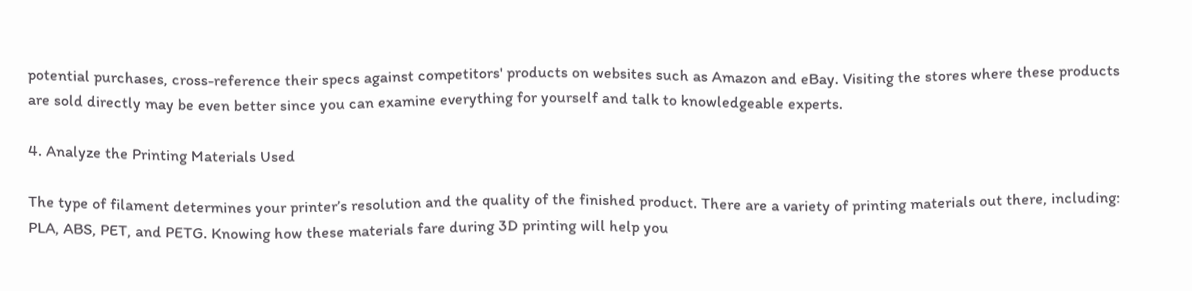potential purchases, cross-reference their specs against competitors' products on websites such as Amazon and eBay. Visiting the stores where these products are sold directly may be even better since you can examine everything for yourself and talk to knowledgeable experts.

4. Analyze the Printing Materials Used

The type of filament determines your printer’s resolution and the quality of the finished product. There are a variety of printing materials out there, including: PLA, ABS, PET, and PETG. Knowing how these materials fare during 3D printing will help you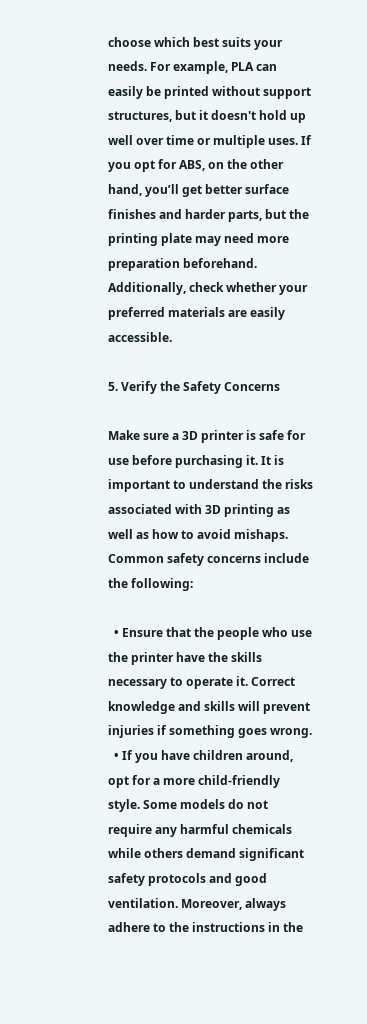choose which best suits your needs. For example, PLA can easily be printed without support structures, but it doesn't hold up well over time or multiple uses. If you opt for ABS, on the other hand, you’ll get better surface finishes and harder parts, but the printing plate may need more preparation beforehand. Additionally, check whether your preferred materials are easily accessible.

5. Verify the Safety Concerns

Make sure a 3D printer is safe for use before purchasing it. It is important to understand the risks associated with 3D printing as well as how to avoid mishaps. Common safety concerns include the following:

  • Ensure that the people who use the printer have the skills necessary to operate it. Correct knowledge and skills will prevent injuries if something goes wrong.
  • If you have children around, opt for a more child-friendly style. Some models do not require any harmful chemicals while others demand significant safety protocols and good ventilation. Moreover, always adhere to the instructions in the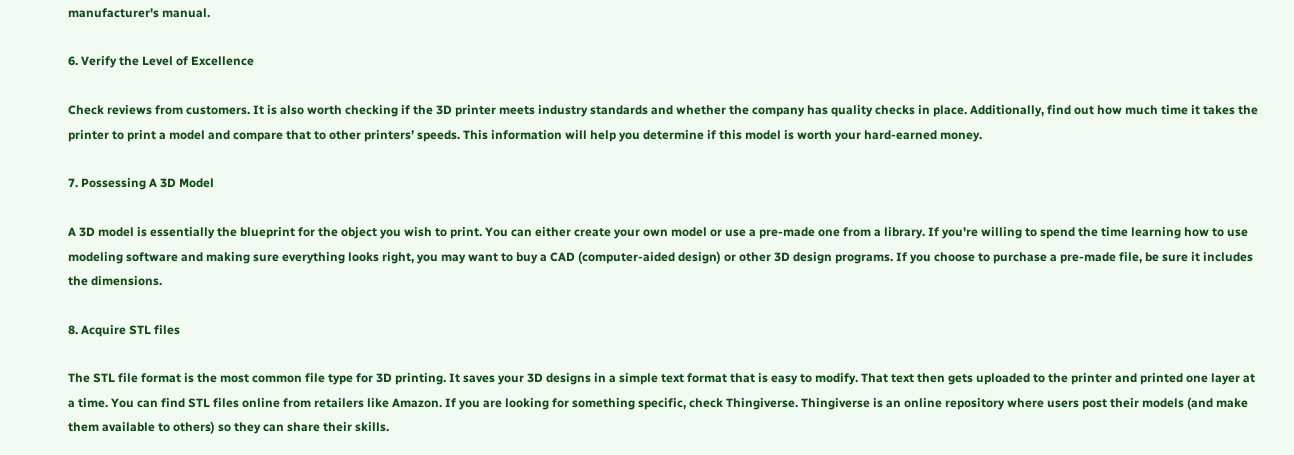manufacturer's manual.

6. Verify the Level of Excellence

Check reviews from customers. It is also worth checking if the 3D printer meets industry standards and whether the company has quality checks in place. Additionally, find out how much time it takes the printer to print a model and compare that to other printers’ speeds. This information will help you determine if this model is worth your hard-earned money.

7. Possessing A 3D Model

A 3D model is essentially the blueprint for the object you wish to print. You can either create your own model or use a pre-made one from a library. If you're willing to spend the time learning how to use modeling software and making sure everything looks right, you may want to buy a CAD (computer-aided design) or other 3D design programs. If you choose to purchase a pre-made file, be sure it includes the dimensions.

8. Acquire STL files

The STL file format is the most common file type for 3D printing. It saves your 3D designs in a simple text format that is easy to modify. That text then gets uploaded to the printer and printed one layer at a time. You can find STL files online from retailers like Amazon. If you are looking for something specific, check Thingiverse. Thingiverse is an online repository where users post their models (and make them available to others) so they can share their skills.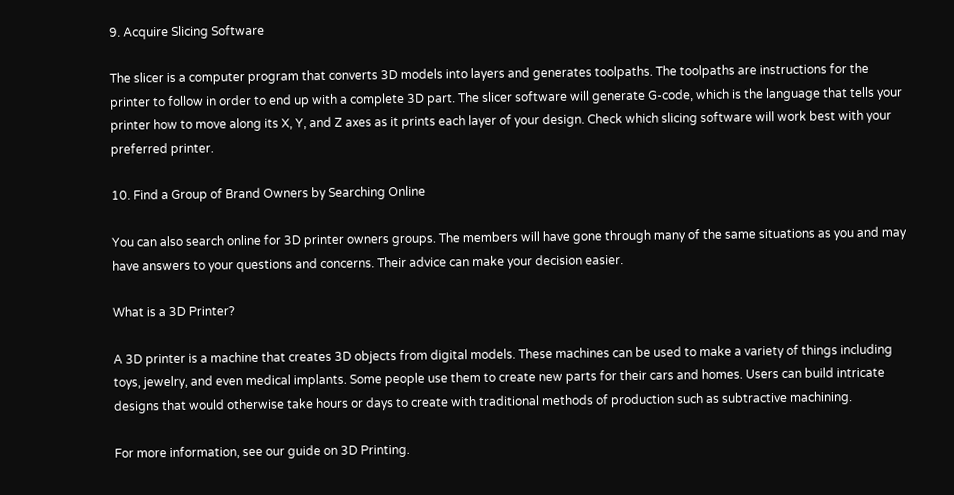9. Acquire Slicing Software

The slicer is a computer program that converts 3D models into layers and generates toolpaths. The toolpaths are instructions for the printer to follow in order to end up with a complete 3D part. The slicer software will generate G-code, which is the language that tells your printer how to move along its X, Y, and Z axes as it prints each layer of your design. Check which slicing software will work best with your preferred printer.

10. Find a Group of Brand Owners by Searching Online

You can also search online for 3D printer owners groups. The members will have gone through many of the same situations as you and may have answers to your questions and concerns. Their advice can make your decision easier.

What is a 3D Printer?

A 3D printer is a machine that creates 3D objects from digital models. These machines can be used to make a variety of things including toys, jewelry, and even medical implants. Some people use them to create new parts for their cars and homes. Users can build intricate designs that would otherwise take hours or days to create with traditional methods of production such as subtractive machining.

For more information, see our guide on 3D Printing.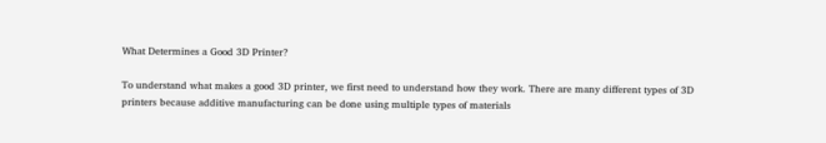What Determines a Good 3D Printer?

To understand what makes a good 3D printer, we first need to understand how they work. There are many different types of 3D printers because additive manufacturing can be done using multiple types of materials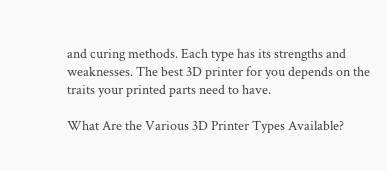and curing methods. Each type has its strengths and weaknesses. The best 3D printer for you depends on the traits your printed parts need to have.

What Are the Various 3D Printer Types Available?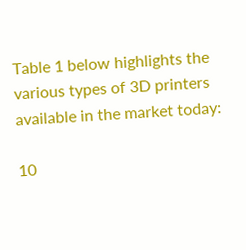Table 1 below highlights the various types of 3D printers available in the market today:

10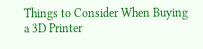Things to Consider When Buying a 3D Printer